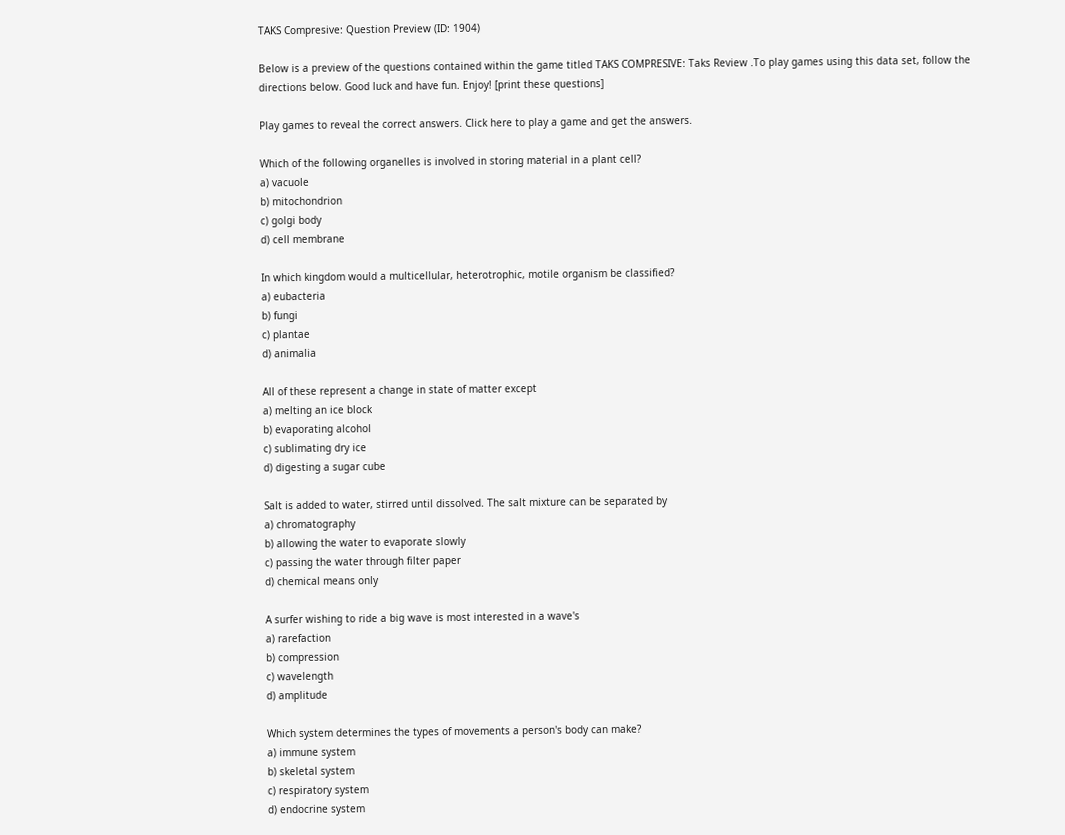TAKS Compresive: Question Preview (ID: 1904)

Below is a preview of the questions contained within the game titled TAKS COMPRESIVE: Taks Review .To play games using this data set, follow the directions below. Good luck and have fun. Enjoy! [print these questions]

Play games to reveal the correct answers. Click here to play a game and get the answers.

Which of the following organelles is involved in storing material in a plant cell?
a) vacuole
b) mitochondrion
c) golgi body
d) cell membrane

In which kingdom would a multicellular, heterotrophic, motile organism be classified?
a) eubacteria
b) fungi
c) plantae
d) animalia

All of these represent a change in state of matter except
a) melting an ice block
b) evaporating alcohol
c) sublimating dry ice
d) digesting a sugar cube

Salt is added to water, stirred until dissolved. The salt mixture can be separated by
a) chromatography
b) allowing the water to evaporate slowly
c) passing the water through filter paper
d) chemical means only

A surfer wishing to ride a big wave is most interested in a wave's
a) rarefaction
b) compression
c) wavelength
d) amplitude

Which system determines the types of movements a person's body can make?
a) immune system
b) skeletal system
c) respiratory system
d) endocrine system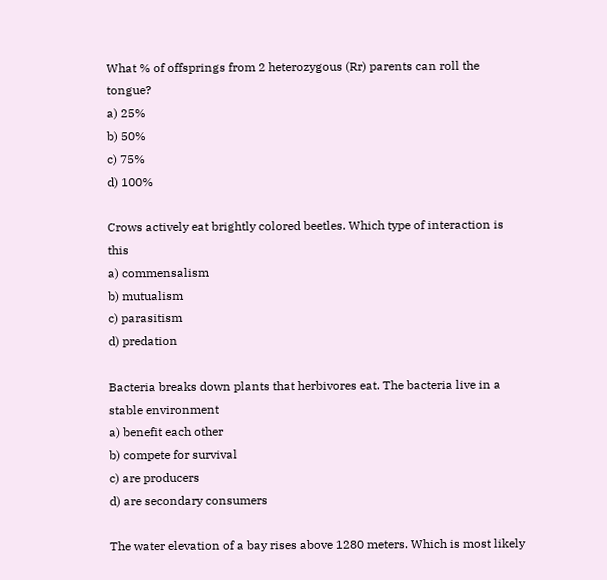What % of offsprings from 2 heterozygous (Rr) parents can roll the tongue?
a) 25%
b) 50%
c) 75%
d) 100%

Crows actively eat brightly colored beetles. Which type of interaction is this
a) commensalism
b) mutualism
c) parasitism
d) predation

Bacteria breaks down plants that herbivores eat. The bacteria live in a stable environment
a) benefit each other
b) compete for survival
c) are producers
d) are secondary consumers

The water elevation of a bay rises above 1280 meters. Which is most likely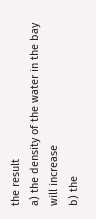the result
a) the density of the water in the bay will increase
b) the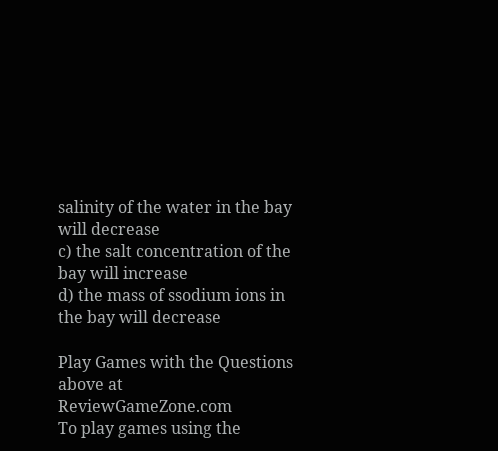salinity of the water in the bay will decrease
c) the salt concentration of the bay will increase
d) the mass of ssodium ions in the bay will decrease

Play Games with the Questions above at ReviewGameZone.com
To play games using the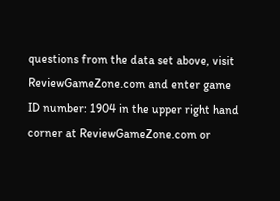questions from the data set above, visit ReviewGameZone.com and enter game ID number: 1904 in the upper right hand corner at ReviewGameZone.com or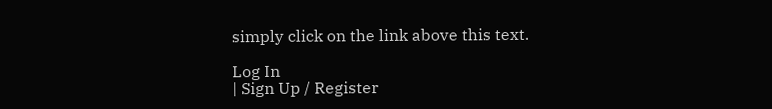simply click on the link above this text.

Log In
| Sign Up / Register